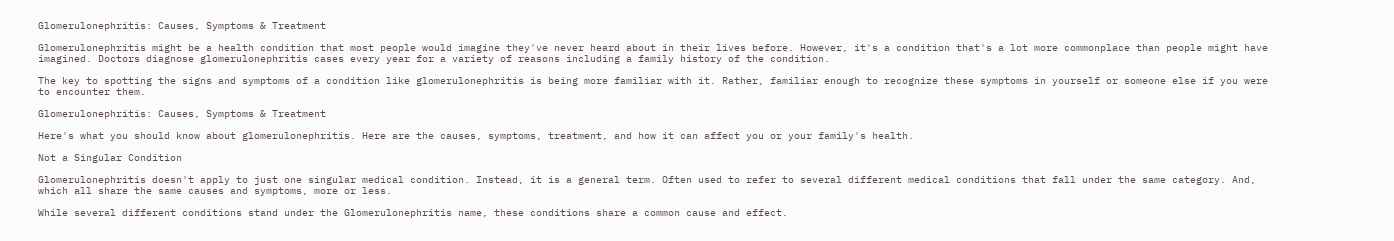Glomerulonephritis: Causes, Symptoms & Treatment

Glomerulonephritis might be a health condition that most people would imagine they've never heard about in their lives before. However, it's a condition that's a lot more commonplace than people might have imagined. Doctors diagnose glomerulonephritis cases every year for a variety of reasons including a family history of the condition.

The key to spotting the signs and symptoms of a condition like glomerulonephritis is being more familiar with it. Rather, familiar enough to recognize these symptoms in yourself or someone else if you were to encounter them.

Glomerulonephritis: Causes, Symptoms & Treatment

Here's what you should know about glomerulonephritis. Here are the causes, symptoms, treatment, and how it can affect you or your family's health.

Not a Singular Condition

Glomerulonephritis doesn't apply to just one singular medical condition. Instead, it is a general term. Often used to refer to several different medical conditions that fall under the same category. And, which all share the same causes and symptoms, more or less.

While several different conditions stand under the Glomerulonephritis name, these conditions share a common cause and effect.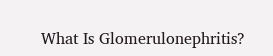What Is Glomerulonephritis?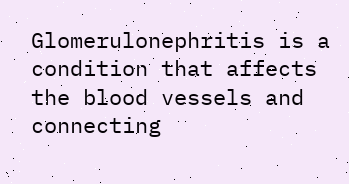Glomerulonephritis is a condition that affects the blood vessels and connecting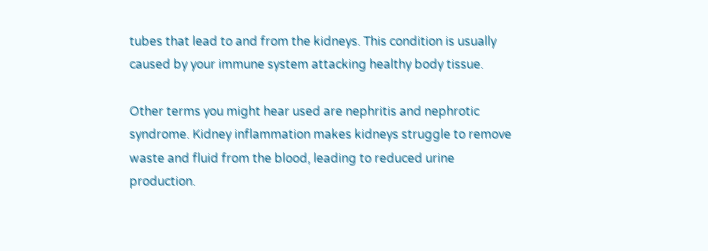tubes that lead to and from the kidneys. This condition is usually caused by your immune system attacking healthy body tissue.

Other terms you might hear used are nephritis and nephrotic syndrome. Kidney inflammation makes kidneys struggle to remove waste and fluid from the blood, leading to reduced urine production.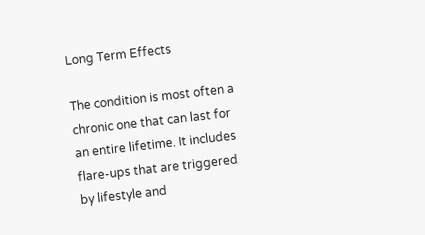Long Term Effects

The condition is most often a chronic one that can last for an entire lifetime. It includes flare-ups that are triggered by lifestyle and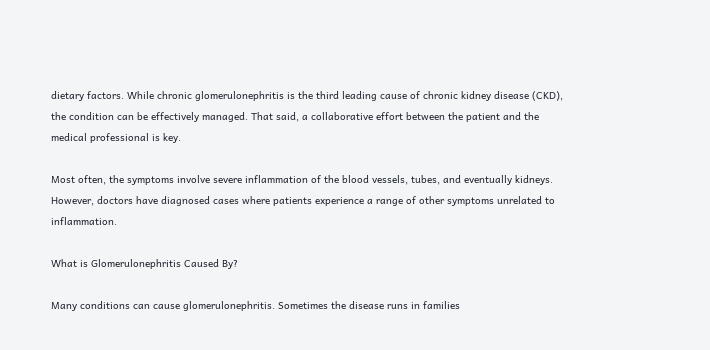dietary factors. While chronic glomerulonephritis is the third leading cause of chronic kidney disease (CKD), the condition can be effectively managed. That said, a collaborative effort between the patient and the medical professional is key.

Most often, the symptoms involve severe inflammation of the blood vessels, tubes, and eventually kidneys. However, doctors have diagnosed cases where patients experience a range of other symptoms unrelated to inflammation.

What is Glomerulonephritis Caused By?

Many conditions can cause glomerulonephritis. Sometimes the disease runs in families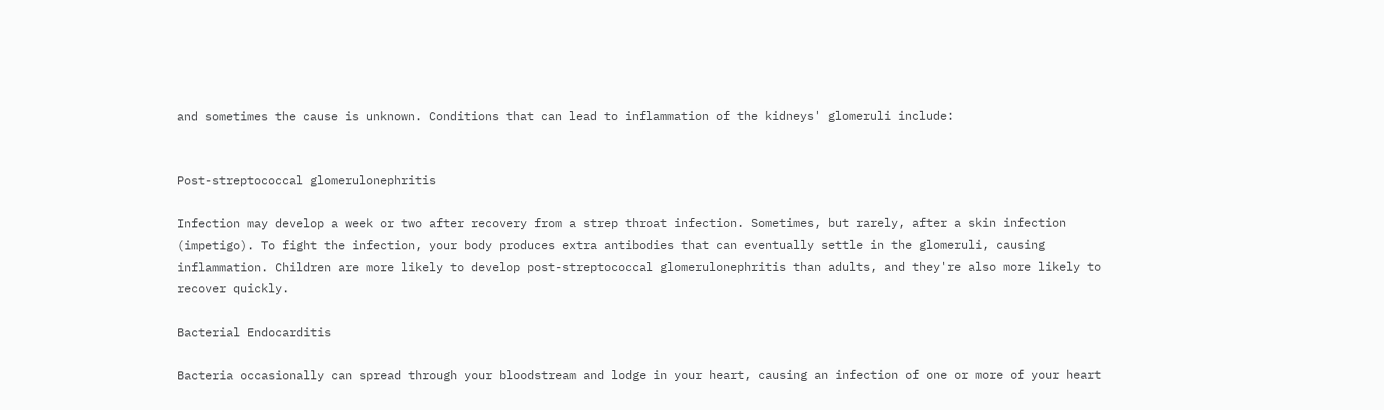and sometimes the cause is unknown. Conditions that can lead to inflammation of the kidneys' glomeruli include:


Post-streptococcal glomerulonephritis

Infection may develop a week or two after recovery from a strep throat infection. Sometimes, but rarely, after a skin infection (impetigo). To fight the infection, your body produces extra antibodies that can eventually settle in the glomeruli, causing inflammation. Children are more likely to develop post-streptococcal glomerulonephritis than adults, and they're also more likely to recover quickly.

Bacterial Endocarditis

Bacteria occasionally can spread through your bloodstream and lodge in your heart, causing an infection of one or more of your heart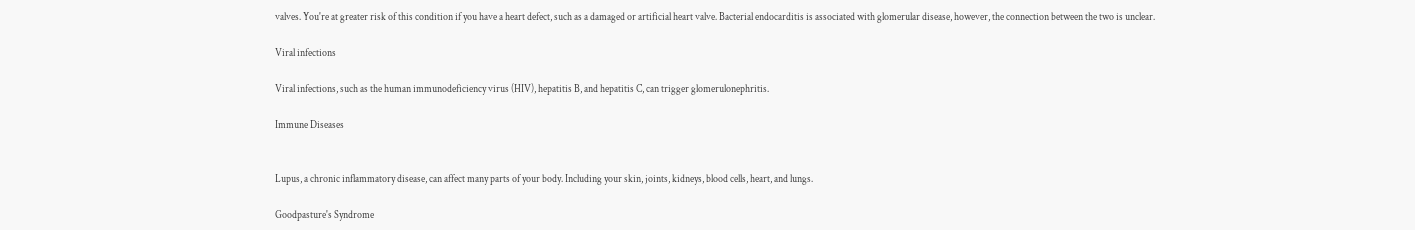valves. You're at greater risk of this condition if you have a heart defect, such as a damaged or artificial heart valve. Bacterial endocarditis is associated with glomerular disease, however, the connection between the two is unclear.

Viral infections

Viral infections, such as the human immunodeficiency virus (HIV), hepatitis B, and hepatitis C, can trigger glomerulonephritis.

Immune Diseases


Lupus, a chronic inflammatory disease, can affect many parts of your body. Including your skin, joints, kidneys, blood cells, heart, and lungs.

Goodpasture's Syndrome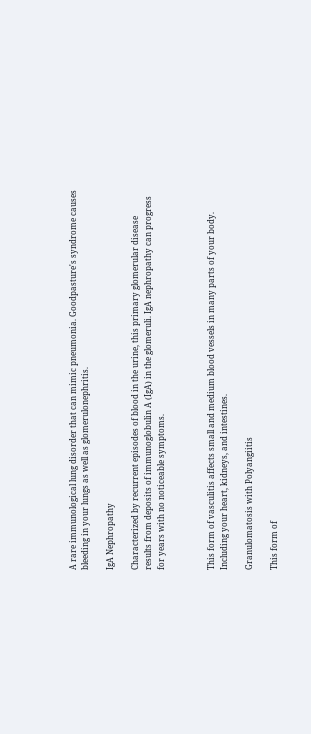A rare immunological lung disorder that can mimic pneumonia. Goodpasture's syndrome causes bleeding in your lungs as well as glomerulonephritis.

IgA Nephropathy

Characterized by recurrent episodes of blood in the urine, this primary glomerular disease results from deposits of immunoglobulin A (IgA) in the glomeruli. IgA nephropathy can progress for years with no noticeable symptoms.



This form of vasculitis affects small and medium blood vessels in many parts of your body. Including your heart, kidneys, and intestines.

Granulomatosis with Polyangiitis

This form of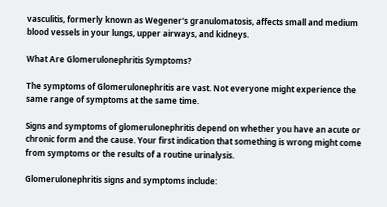vasculitis, formerly known as Wegener's granulomatosis, affects small and medium blood vessels in your lungs, upper airways, and kidneys.

What Are Glomerulonephritis Symptoms?

The symptoms of Glomerulonephritis are vast. Not everyone might experience the same range of symptoms at the same time.

Signs and symptoms of glomerulonephritis depend on whether you have an acute or chronic form and the cause. Your first indication that something is wrong might come from symptoms or the results of a routine urinalysis.

Glomerulonephritis signs and symptoms include: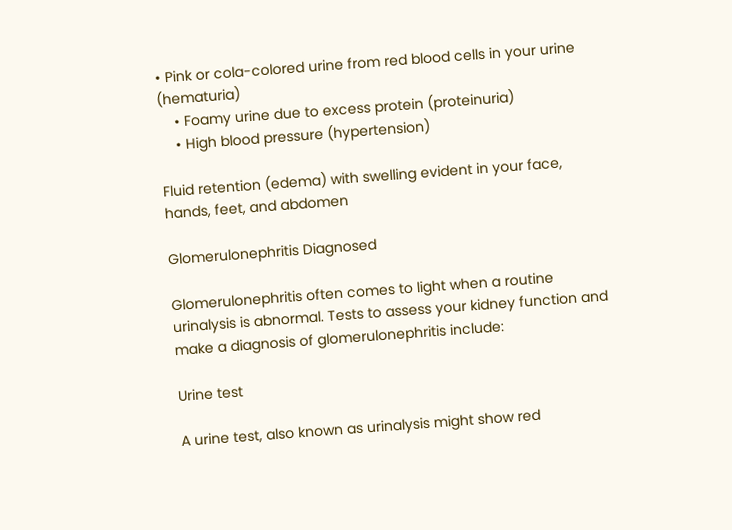• Pink or cola-colored urine from red blood cells in your urine (hematuria)
    • Foamy urine due to excess protein (proteinuria)
    • High blood pressure (hypertension)

Fluid retention (edema) with swelling evident in your face, hands, feet, and abdomen

Glomerulonephritis Diagnosed

Glomerulonephritis often comes to light when a routine urinalysis is abnormal. Tests to assess your kidney function and make a diagnosis of glomerulonephritis include:

Urine test

A urine test, also known as urinalysis might show red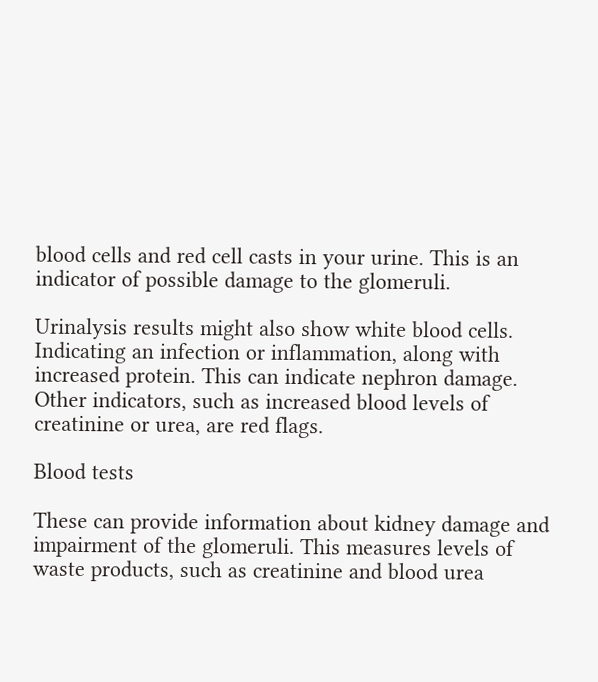blood cells and red cell casts in your urine. This is an indicator of possible damage to the glomeruli.

Urinalysis results might also show white blood cells. Indicating an infection or inflammation, along with increased protein. This can indicate nephron damage. Other indicators, such as increased blood levels of creatinine or urea, are red flags.

Blood tests

These can provide information about kidney damage and impairment of the glomeruli. This measures levels of waste products, such as creatinine and blood urea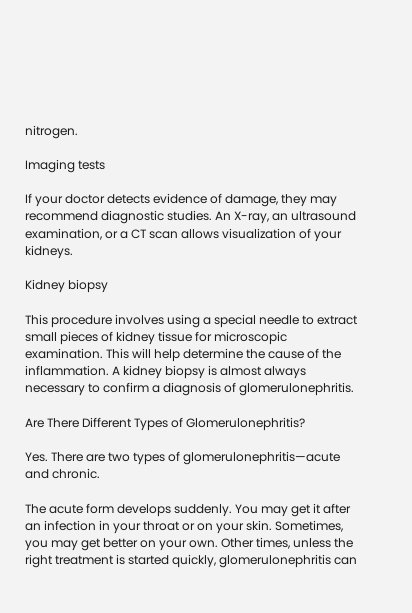nitrogen.

Imaging tests

If your doctor detects evidence of damage, they may recommend diagnostic studies. An X-ray, an ultrasound examination, or a CT scan allows visualization of your kidneys.

Kidney biopsy

This procedure involves using a special needle to extract small pieces of kidney tissue for microscopic examination. This will help determine the cause of the inflammation. A kidney biopsy is almost always necessary to confirm a diagnosis of glomerulonephritis.

Are There Different Types of Glomerulonephritis?

Yes. There are two types of glomerulonephritis—acute and chronic.

The acute form develops suddenly. You may get it after an infection in your throat or on your skin. Sometimes, you may get better on your own. Other times, unless the right treatment is started quickly, glomerulonephritis can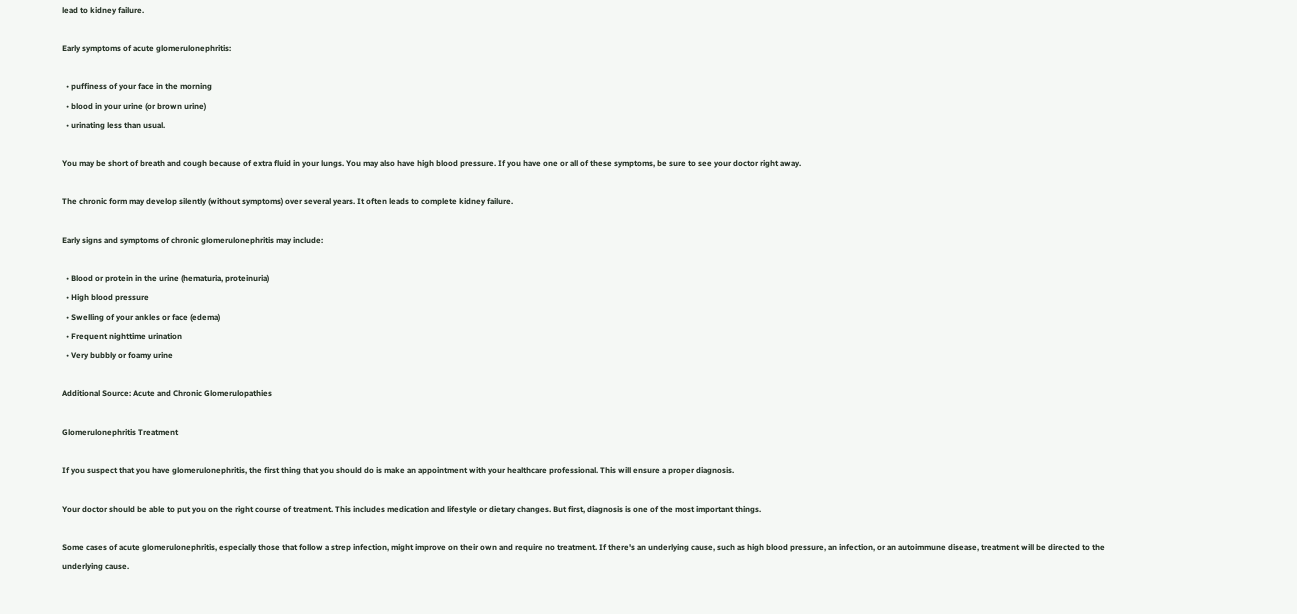lead to kidney failure.

Early symptoms of acute glomerulonephritis:

  • puffiness of your face in the morning
  • blood in your urine (or brown urine)
  • urinating less than usual.

You may be short of breath and cough because of extra fluid in your lungs. You may also have high blood pressure. If you have one or all of these symptoms, be sure to see your doctor right away.

The chronic form may develop silently (without symptoms) over several years. It often leads to complete kidney failure.

Early signs and symptoms of chronic glomerulonephritis may include:

  • Blood or protein in the urine (hematuria, proteinuria)
  • High blood pressure
  • Swelling of your ankles or face (edema)
  • Frequent nighttime urination
  • Very bubbly or foamy urine

Additional Source: Acute and Chronic Glomerulopathies

Glomerulonephritis Treatment

If you suspect that you have glomerulonephritis, the first thing that you should do is make an appointment with your healthcare professional. This will ensure a proper diagnosis.

Your doctor should be able to put you on the right course of treatment. This includes medication and lifestyle or dietary changes. But first, diagnosis is one of the most important things.

Some cases of acute glomerulonephritis, especially those that follow a strep infection, might improve on their own and require no treatment. If there's an underlying cause, such as high blood pressure, an infection, or an autoimmune disease, treatment will be directed to the underlying cause.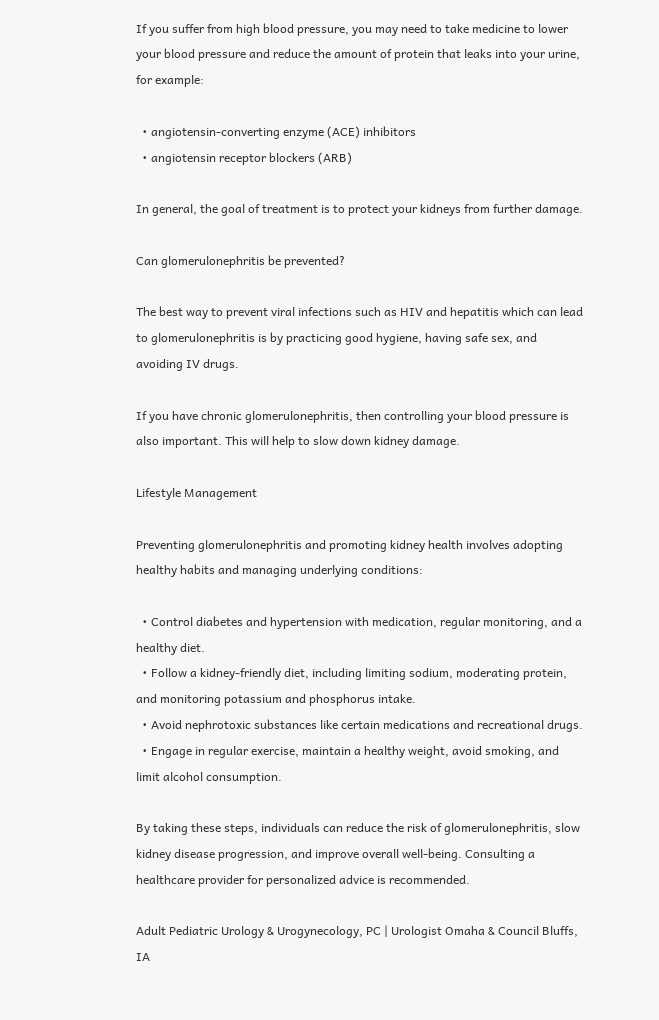If you suffer from high blood pressure, you may need to take medicine to lower your blood pressure and reduce the amount of protein that leaks into your urine, for example:

  • angiotensin-converting enzyme (ACE) inhibitors
  • angiotensin receptor blockers (ARB)

In general, the goal of treatment is to protect your kidneys from further damage.

Can glomerulonephritis be prevented?

The best way to prevent viral infections such as HIV and hepatitis which can lead to glomerulonephritis is by practicing good hygiene, having safe sex, and avoiding IV drugs.

If you have chronic glomerulonephritis, then controlling your blood pressure is also important. This will help to slow down kidney damage.

Lifestyle Management

Preventing glomerulonephritis and promoting kidney health involves adopting healthy habits and managing underlying conditions:

  • Control diabetes and hypertension with medication, regular monitoring, and a healthy diet.
  • Follow a kidney-friendly diet, including limiting sodium, moderating protein, and monitoring potassium and phosphorus intake.
  • Avoid nephrotoxic substances like certain medications and recreational drugs.
  • Engage in regular exercise, maintain a healthy weight, avoid smoking, and limit alcohol consumption.

By taking these steps, individuals can reduce the risk of glomerulonephritis, slow kidney disease progression, and improve overall well-being. Consulting a healthcare provider for personalized advice is recommended.

Adult Pediatric Urology & Urogynecology, PC | Urologist Omaha & Council Bluffs, IA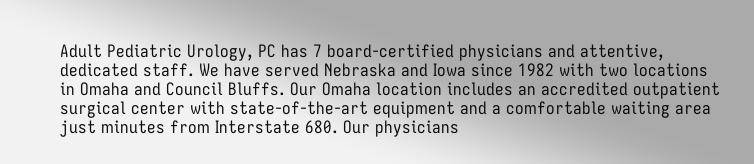Adult Pediatric Urology, PC has 7 board-certified physicians and attentive, dedicated staff. We have served Nebraska and Iowa since 1982 with two locations in Omaha and Council Bluffs. Our Omaha location includes an accredited outpatient surgical center with state-of-the-art equipment and a comfortable waiting area just minutes from Interstate 680. Our physicians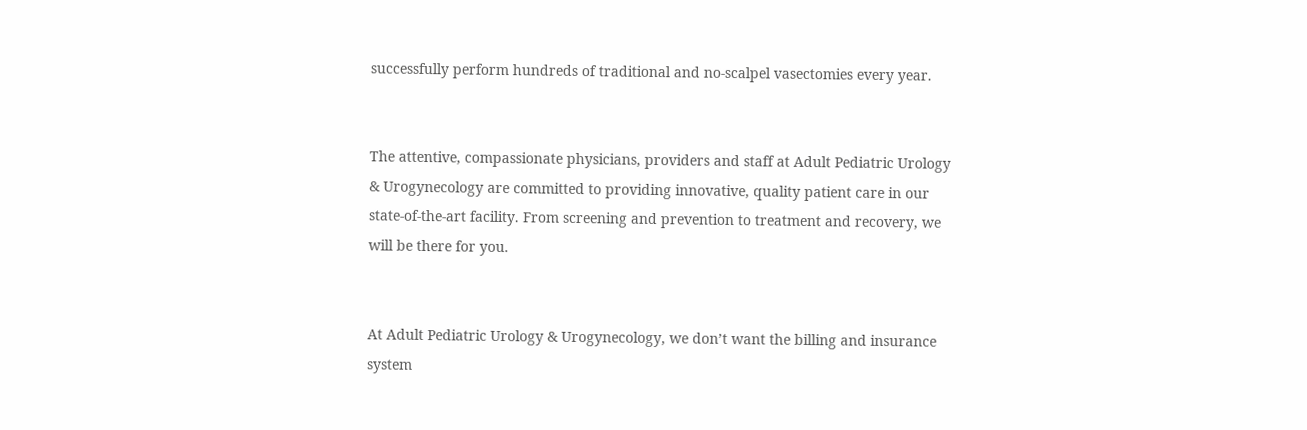successfully perform hundreds of traditional and no-scalpel vasectomies every year.


The attentive, compassionate physicians, providers and staff at Adult Pediatric Urology & Urogynecology are committed to providing innovative, quality patient care in our state-of-the-art facility. From screening and prevention to treatment and recovery, we will be there for you.


At Adult Pediatric Urology & Urogynecology, we don’t want the billing and insurance system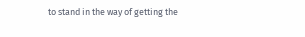to stand in the way of getting the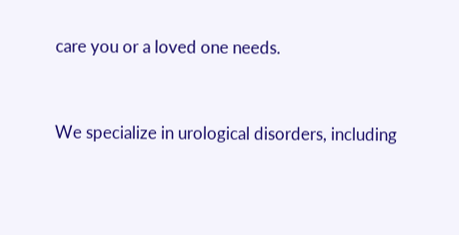care you or a loved one needs.


We specialize in urological disorders, including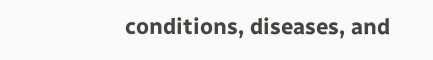conditions, diseases, and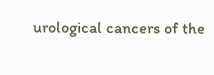urological cancers of the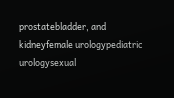prostatebladder, and kidneyfemale urologypediatric urologysexual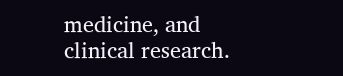medicine, and clinical research.